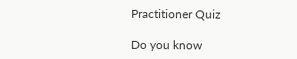Practitioner Quiz

Do you know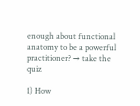enough about functional anatomy to be a powerful practitioner? → take the quiz

1) How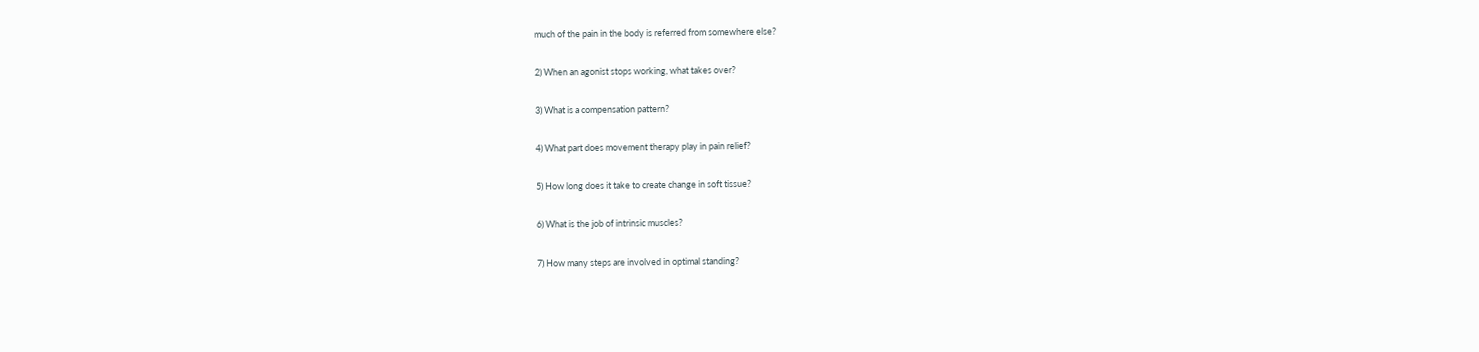much of the pain in the body is referred from somewhere else?

2) When an agonist stops working, what takes over?

3) What is a compensation pattern?

4) What part does movement therapy play in pain relief?

5) How long does it take to create change in soft tissue?

6) What is the job of intrinsic muscles?

7) How many steps are involved in optimal standing?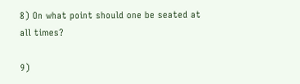8) On what point should one be seated at all times?

9)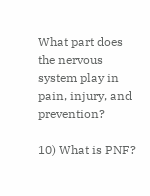What part does the nervous system play in pain, injury, and prevention?

10) What is PNF?